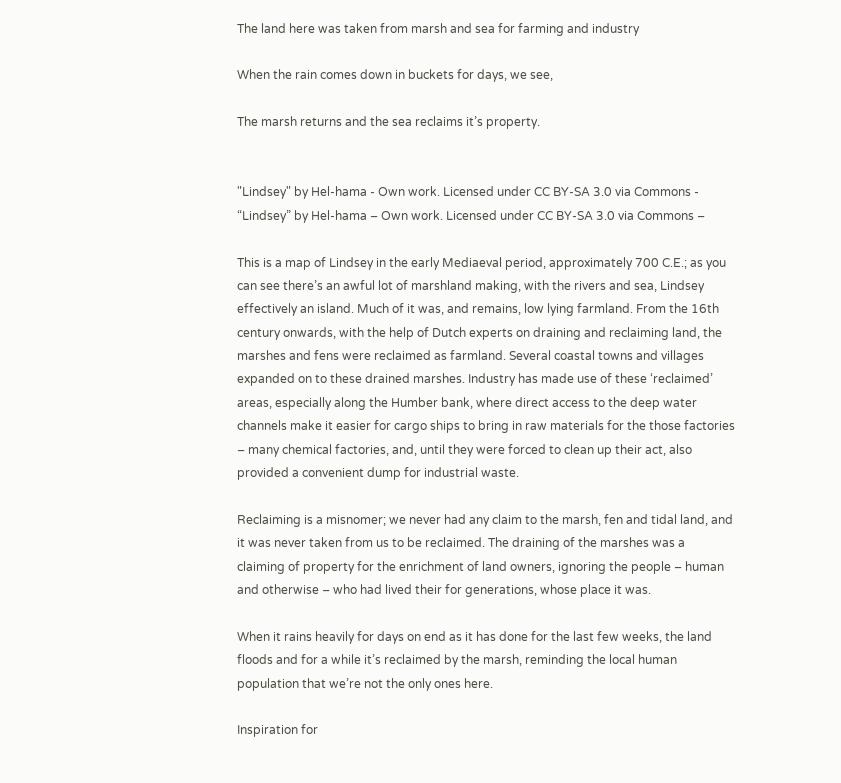The land here was taken from marsh and sea for farming and industry

When the rain comes down in buckets for days, we see,

The marsh returns and the sea reclaims it’s property.


"Lindsey" by Hel-hama - Own work. Licensed under CC BY-SA 3.0 via Commons -
“Lindsey” by Hel-hama – Own work. Licensed under CC BY-SA 3.0 via Commons –

This is a map of Lindsey in the early Mediaeval period, approximately 700 C.E.; as you can see there’s an awful lot of marshland making, with the rivers and sea, Lindsey effectively an island. Much of it was, and remains, low lying farmland. From the 16th century onwards, with the help of Dutch experts on draining and reclaiming land, the marshes and fens were reclaimed as farmland. Several coastal towns and villages expanded on to these drained marshes. Industry has made use of these ‘reclaimed’ areas, especially along the Humber bank, where direct access to the deep water channels make it easier for cargo ships to bring in raw materials for the those factories – many chemical factories, and, until they were forced to clean up their act, also provided a convenient dump for industrial waste.

Reclaiming is a misnomer; we never had any claim to the marsh, fen and tidal land, and it was never taken from us to be reclaimed. The draining of the marshes was a claiming of property for the enrichment of land owners, ignoring the people – human and otherwise – who had lived their for generations, whose place it was.

When it rains heavily for days on end as it has done for the last few weeks, the land floods and for a while it’s reclaimed by the marsh, reminding the local human population that we’re not the only ones here.

Inspiration for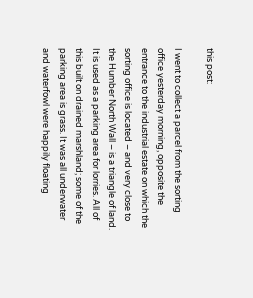this post:

I went to collect a parcel from the sorting office yesterday morning, opposite the entrance to the industrial estate on which the sorting office is located – and very close to the Humber North Wall – is a triangle of land. It is used as a parking area for lorries. All of this built on drained marshland; some of the parking area is grass. It was all underwater and waterfowl were happily floating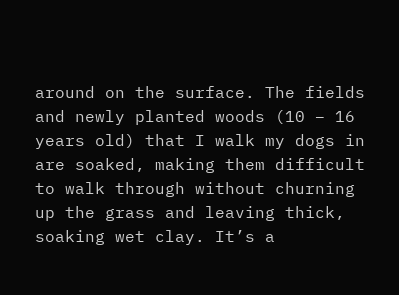around on the surface. The fields and newly planted woods (10 – 16 years old) that I walk my dogs in are soaked, making them difficult to walk through without churning up the grass and leaving thick, soaking wet clay. It’s a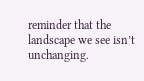reminder that the landscape we see isn’t unchanging.